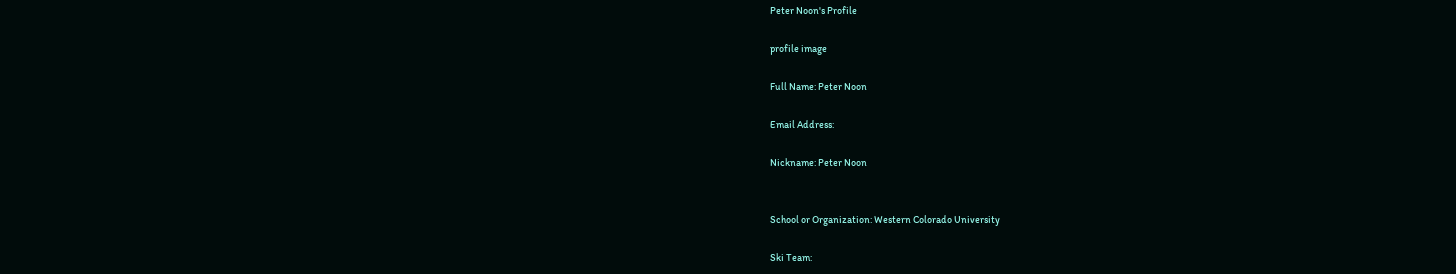Peter Noon's Profile

profile image

Full Name: Peter Noon

Email Address:

Nickname: Peter Noon


School or Organization: Western Colorado University

Ski Team: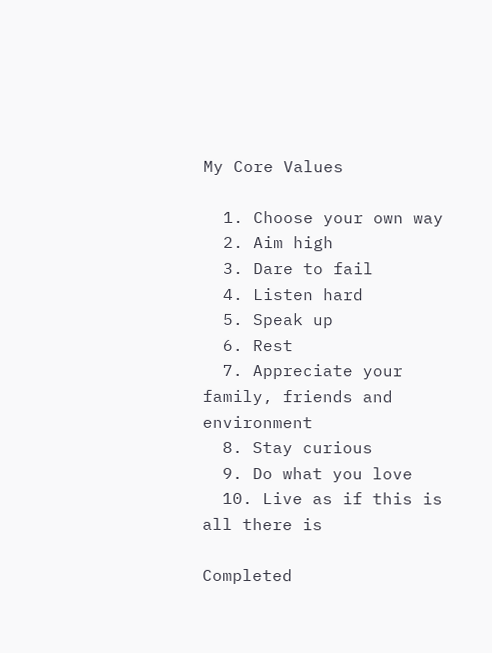My Core Values

  1. Choose your own way
  2. Aim high
  3. Dare to fail
  4. Listen hard
  5. Speak up
  6. Rest
  7. Appreciate your family, friends and environment
  8. Stay curious
  9. Do what you love
  10. Live as if this is all there is

Completed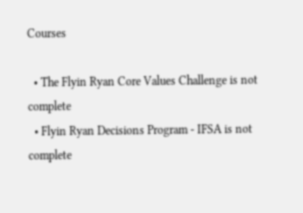Courses

  • The Flyin Ryan Core Values Challenge is not complete
  • Flyin Ryan Decisions Program - IFSA is not complete